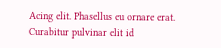Acing elit. Phasellus eu ornare erat. Curabitur pulvinar elit id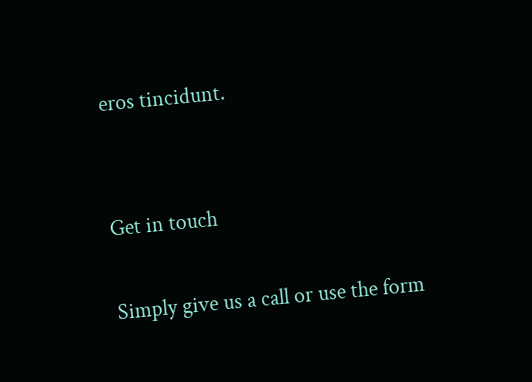eros tincidunt.


Get in touch

Simply give us a call or use the form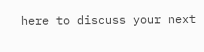here to discuss your next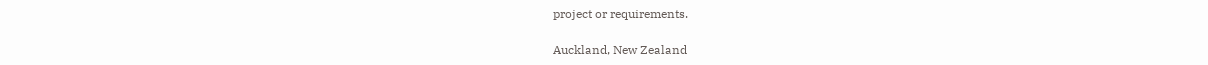project or requirements.

Auckland, New Zealand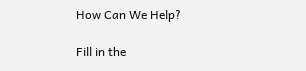How Can We Help?

Fill in the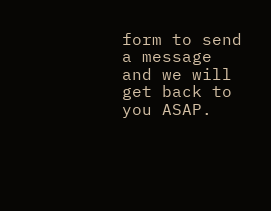form to send a message and we will get back to you ASAP.